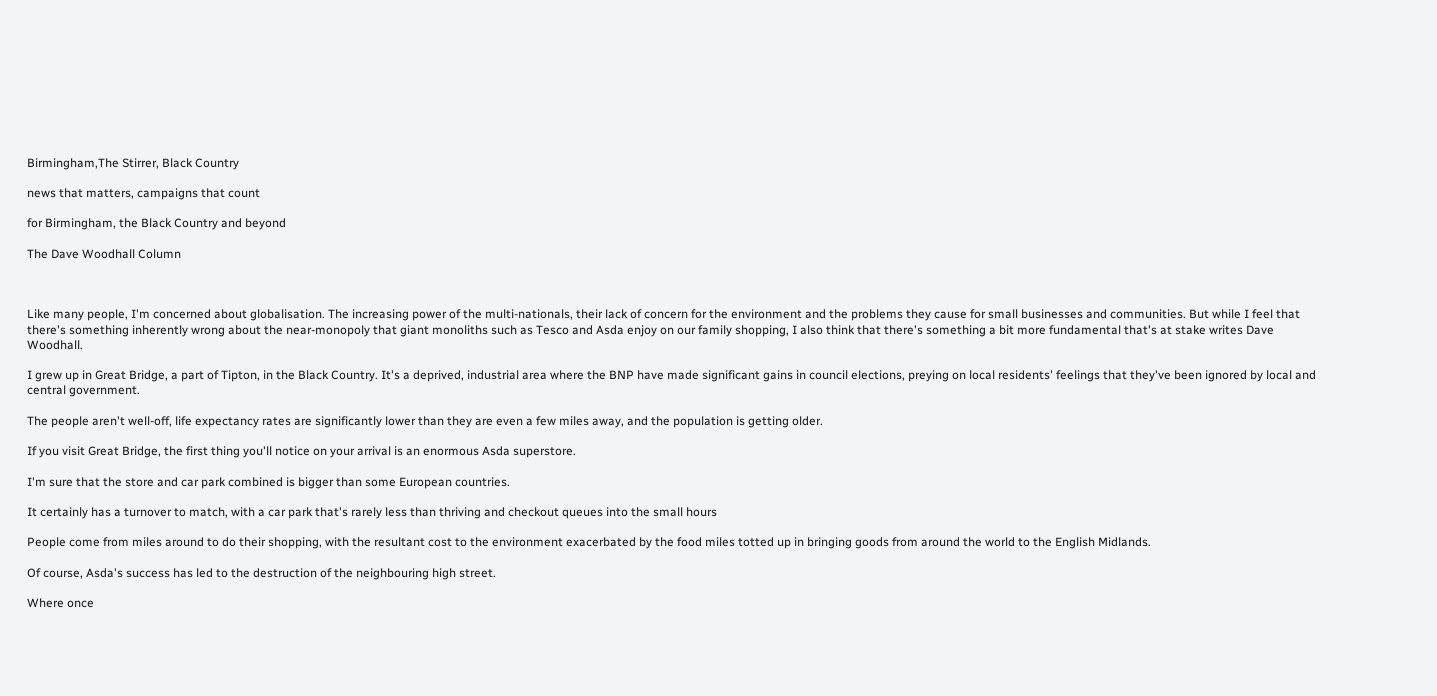Birmingham,The Stirrer, Black Country

news that matters, campaigns that count

for Birmingham, the Black Country and beyond

The Dave Woodhall Column



Like many people, I'm concerned about globalisation. The increasing power of the multi-nationals, their lack of concern for the environment and the problems they cause for small businesses and communities. But while I feel that there's something inherently wrong about the near-monopoly that giant monoliths such as Tesco and Asda enjoy on our family shopping, I also think that there's something a bit more fundamental that's at stake writes Dave Woodhall.

I grew up in Great Bridge, a part of Tipton, in the Black Country. It's a deprived, industrial area where the BNP have made significant gains in council elections, preying on local residents' feelings that they've been ignored by local and central government.

The people aren't well-off, life expectancy rates are significantly lower than they are even a few miles away, and the population is getting older.

If you visit Great Bridge, the first thing you'll notice on your arrival is an enormous Asda superstore.

I'm sure that the store and car park combined is bigger than some European countries.

It certainly has a turnover to match, with a car park that's rarely less than thriving and checkout queues into the small hours

People come from miles around to do their shopping, with the resultant cost to the environment exacerbated by the food miles totted up in bringing goods from around the world to the English Midlands.

Of course, Asda's success has led to the destruction of the neighbouring high street.

Where once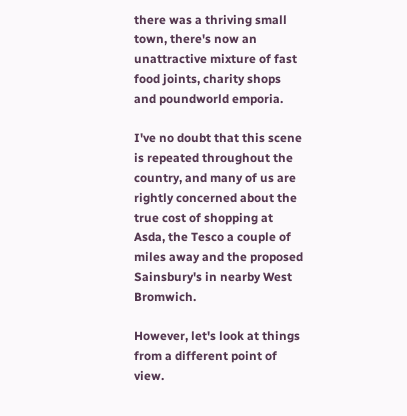there was a thriving small town, there's now an unattractive mixture of fast food joints, charity shops and poundworld emporia.

I've no doubt that this scene is repeated throughout the country, and many of us are rightly concerned about the true cost of shopping at Asda, the Tesco a couple of miles away and the proposed Sainsbury's in nearby West Bromwich.

However, let's look at things from a different point of view.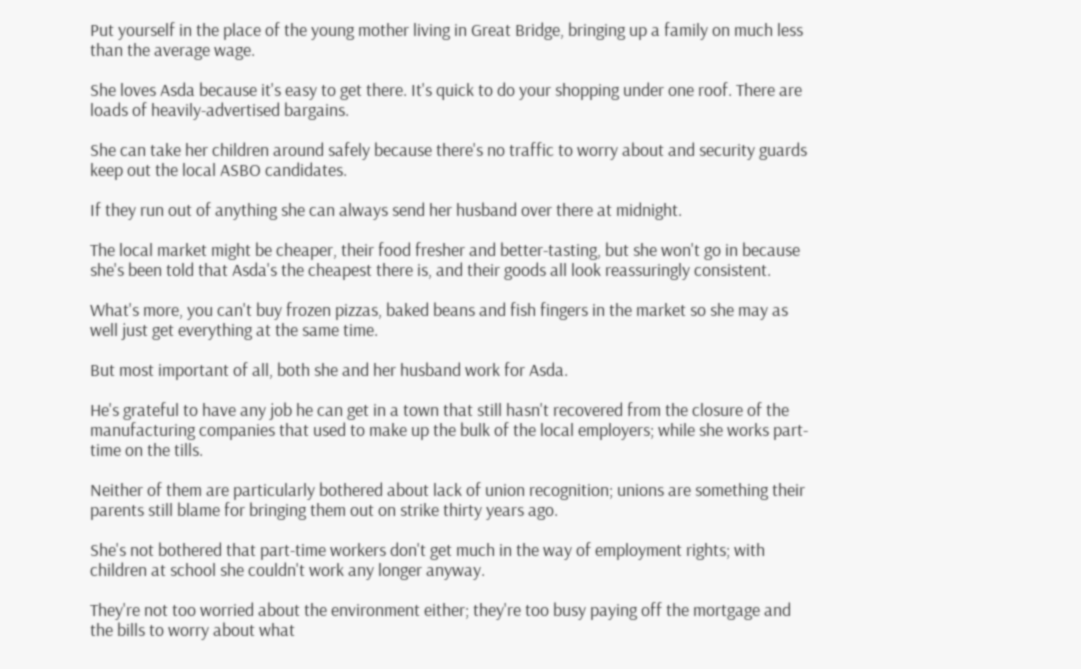Put yourself in the place of the young mother living in Great Bridge, bringing up a family on much less than the average wage.

She loves Asda because it's easy to get there. It's quick to do your shopping under one roof. There are loads of heavily-advertised bargains.

She can take her children around safely because there's no traffic to worry about and security guards keep out the local ASBO candidates.

If they run out of anything she can always send her husband over there at midnight.

The local market might be cheaper, their food fresher and better-tasting, but she won't go in because she's been told that Asda's the cheapest there is, and their goods all look reassuringly consistent.

What's more, you can't buy frozen pizzas, baked beans and fish fingers in the market so she may as well just get everything at the same time.

But most important of all, both she and her husband work for Asda.

He's grateful to have any job he can get in a town that still hasn't recovered from the closure of the manufacturing companies that used to make up the bulk of the local employers; while she works part-time on the tills.

Neither of them are particularly bothered about lack of union recognition; unions are something their parents still blame for bringing them out on strike thirty years ago.

She's not bothered that part-time workers don't get much in the way of employment rights; with children at school she couldn't work any longer anyway.

They're not too worried about the environment either; they're too busy paying off the mortgage and the bills to worry about what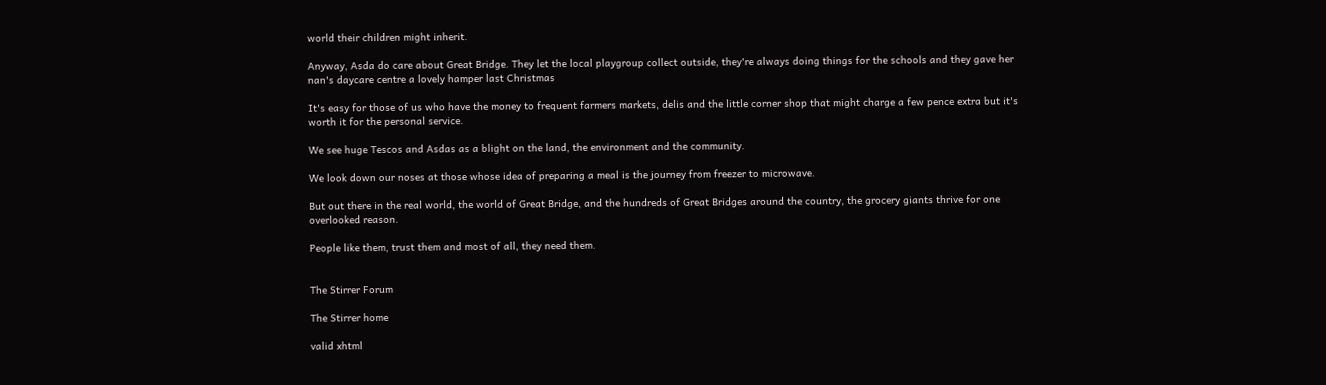world their children might inherit.

Anyway, Asda do care about Great Bridge. They let the local playgroup collect outside, they're always doing things for the schools and they gave her nan's daycare centre a lovely hamper last Christmas

It's easy for those of us who have the money to frequent farmers markets, delis and the little corner shop that might charge a few pence extra but it's worth it for the personal service.

We see huge Tescos and Asdas as a blight on the land, the environment and the community.

We look down our noses at those whose idea of preparing a meal is the journey from freezer to microwave.

But out there in the real world, the world of Great Bridge, and the hundreds of Great Bridges around the country, the grocery giants thrive for one overlooked reason.

People like them, trust them and most of all, they need them.


The Stirrer Forum

The Stirrer home

valid xhtml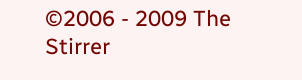©2006 - 2009 The Stirrer